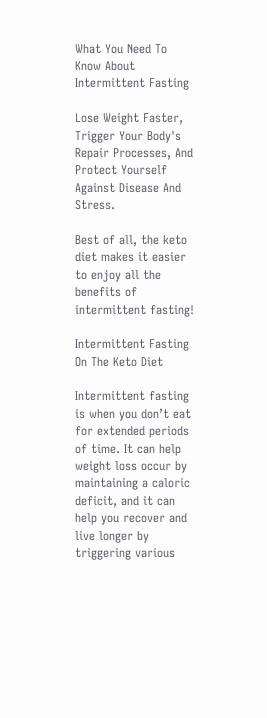What You Need To Know About Intermittent Fasting

Lose Weight Faster, Trigger Your Body's Repair Processes, And Protect Yourself Against Disease And Stress.

Best of all, the keto diet makes it easier to enjoy all the benefits of intermittent fasting!

Intermittent Fasting On The Keto Diet

Intermittent fasting is when you don’t eat for extended periods of time. It can help weight loss occur by maintaining a caloric deficit, and it can help you recover and live longer by triggering various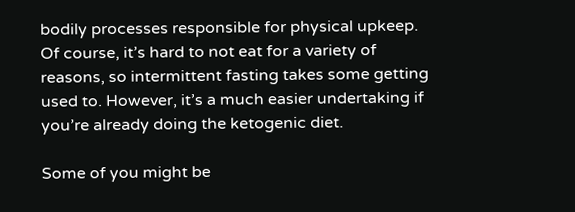bodily processes responsible for physical upkeep. Of course, it’s hard to not eat for a variety of reasons, so intermittent fasting takes some getting used to. However, it’s a much easier undertaking if you’re already doing the ketogenic diet.

Some of you might be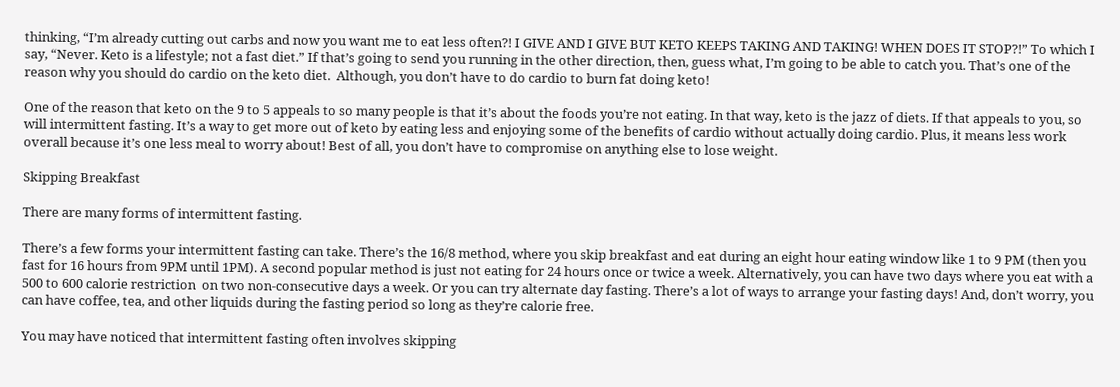thinking, “I’m already cutting out carbs and now you want me to eat less often?! I GIVE AND I GIVE BUT KETO KEEPS TAKING AND TAKING! WHEN DOES IT STOP?!” To which I say, “Never. Keto is a lifestyle; not a fast diet.” If that’s going to send you running in the other direction, then, guess what, I’m going to be able to catch you. That’s one of the reason why you should do cardio on the keto diet.  Although, you don’t have to do cardio to burn fat doing keto!

One of the reason that keto on the 9 to 5 appeals to so many people is that it’s about the foods you’re not eating. In that way, keto is the jazz of diets. If that appeals to you, so will intermittent fasting. It’s a way to get more out of keto by eating less and enjoying some of the benefits of cardio without actually doing cardio. Plus, it means less work overall because it’s one less meal to worry about! Best of all, you don’t have to compromise on anything else to lose weight.

Skipping Breakfast

There are many forms of intermittent fasting.

There’s a few forms your intermittent fasting can take. There’s the 16/8 method, where you skip breakfast and eat during an eight hour eating window like 1 to 9 PM (then you fast for 16 hours from 9PM until 1PM). A second popular method is just not eating for 24 hours once or twice a week. Alternatively, you can have two days where you eat with a 500 to 600 calorie restriction  on two non-consecutive days a week. Or you can try alternate day fasting. There’s a lot of ways to arrange your fasting days! And, don’t worry, you can have coffee, tea, and other liquids during the fasting period so long as they’re calorie free.

You may have noticed that intermittent fasting often involves skipping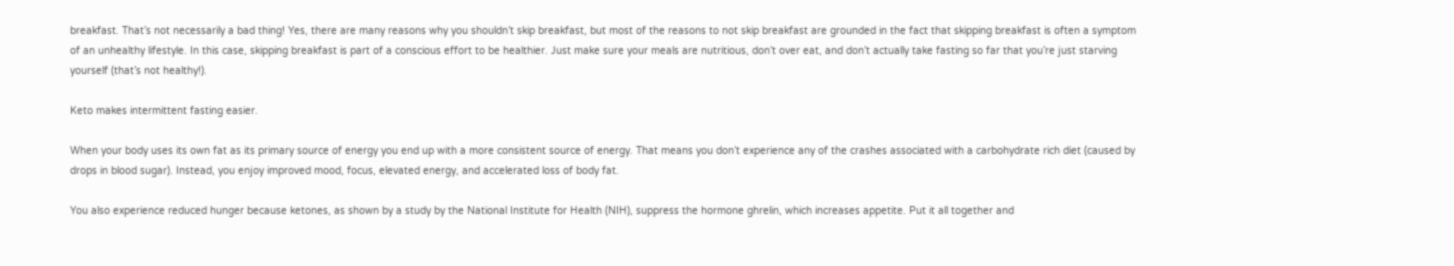breakfast. That’s not necessarily a bad thing! Yes, there are many reasons why you shouldn’t skip breakfast, but most of the reasons to not skip breakfast are grounded in the fact that skipping breakfast is often a symptom of an unhealthy lifestyle. In this case, skipping breakfast is part of a conscious effort to be healthier. Just make sure your meals are nutritious, don’t over eat, and don’t actually take fasting so far that you’re just starving yourself (that’s not healthy!).

Keto makes intermittent fasting easier.

When your body uses its own fat as its primary source of energy you end up with a more consistent source of energy. That means you don’t experience any of the crashes associated with a carbohydrate rich diet (caused by drops in blood sugar). Instead, you enjoy improved mood, focus, elevated energy, and accelerated loss of body fat.

You also experience reduced hunger because ketones, as shown by a study by the National Institute for Health (NIH), suppress the hormone ghrelin, which increases appetite. Put it all together and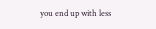you end up with less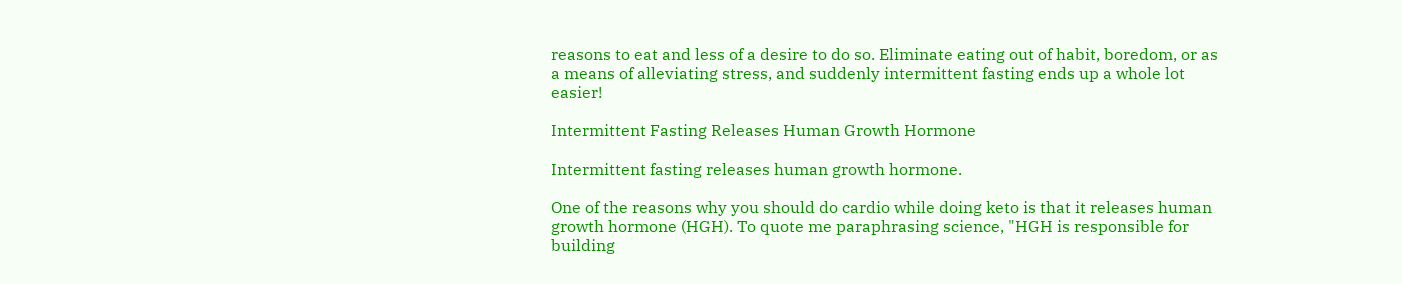reasons to eat and less of a desire to do so. Eliminate eating out of habit, boredom, or as a means of alleviating stress, and suddenly intermittent fasting ends up a whole lot easier!

Intermittent Fasting Releases Human Growth Hormone

Intermittent fasting releases human growth hormone.

One of the reasons why you should do cardio while doing keto is that it releases human growth hormone (HGH). To quote me paraphrasing science, "HGH is responsible for building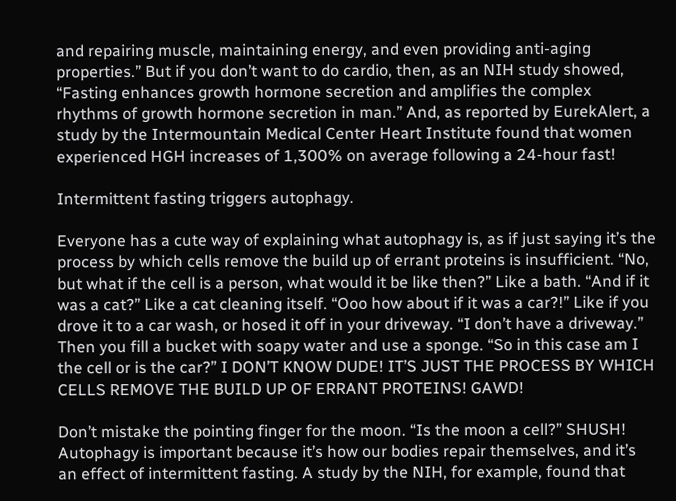and repairing muscle, maintaining energy, and even providing anti-aging properties.” But if you don’t want to do cardio, then, as an NIH study showed, “Fasting enhances growth hormone secretion and amplifies the complex rhythms of growth hormone secretion in man.” And, as reported by EurekAlert, a study by the Intermountain Medical Center Heart Institute found that women experienced HGH increases of 1,300% on average following a 24-hour fast!

Intermittent fasting triggers autophagy.

Everyone has a cute way of explaining what autophagy is, as if just saying it’s the process by which cells remove the build up of errant proteins is insufficient. “No, but what if the cell is a person, what would it be like then?” Like a bath. “And if it was a cat?” Like a cat cleaning itself. “Ooo how about if it was a car?!” Like if you drove it to a car wash, or hosed it off in your driveway. “I don’t have a driveway.” Then you fill a bucket with soapy water and use a sponge. “So in this case am I the cell or is the car?” I DON’T KNOW DUDE! IT’S JUST THE PROCESS BY WHICH CELLS REMOVE THE BUILD UP OF ERRANT PROTEINS! GAWD!

Don’t mistake the pointing finger for the moon. “Is the moon a cell?” SHUSH! Autophagy is important because it’s how our bodies repair themselves, and it’s an effect of intermittent fasting. A study by the NIH, for example, found that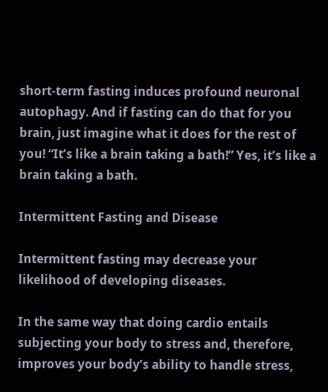short-term fasting induces profound neuronal autophagy. And if fasting can do that for you brain, just imagine what it does for the rest of you! “It’s like a brain taking a bath!” Yes, it’s like a brain taking a bath.

Intermittent Fasting and Disease

Intermittent fasting may decrease your likelihood of developing diseases.

In the same way that doing cardio entails subjecting your body to stress and, therefore, improves your body’s ability to handle stress,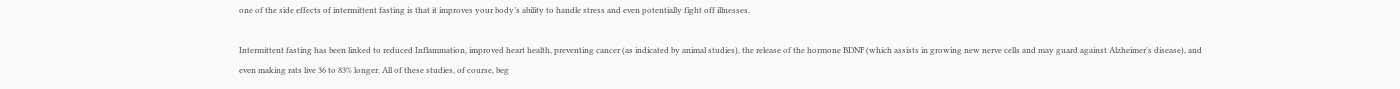one of the side effects of intermittent fasting is that it improves your body’s ability to handle stress and even potentially fight off illnesses.

Intermittent fasting has been linked to reduced Inflammation, improved heart health, preventing cancer (as indicated by animal studies), the release of the hormone BDNF (which assists in growing new nerve cells and may guard against Alzheimer's disease), and even making rats live 36 to 83% longer. All of these studies, of course, beg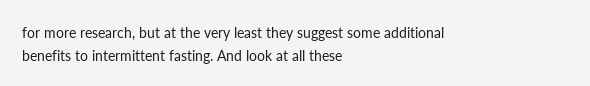for more research, but at the very least they suggest some additional benefits to intermittent fasting. And look at all these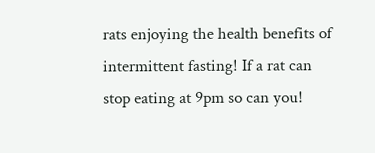rats enjoying the health benefits of intermittent fasting! If a rat can stop eating at 9pm so can you!